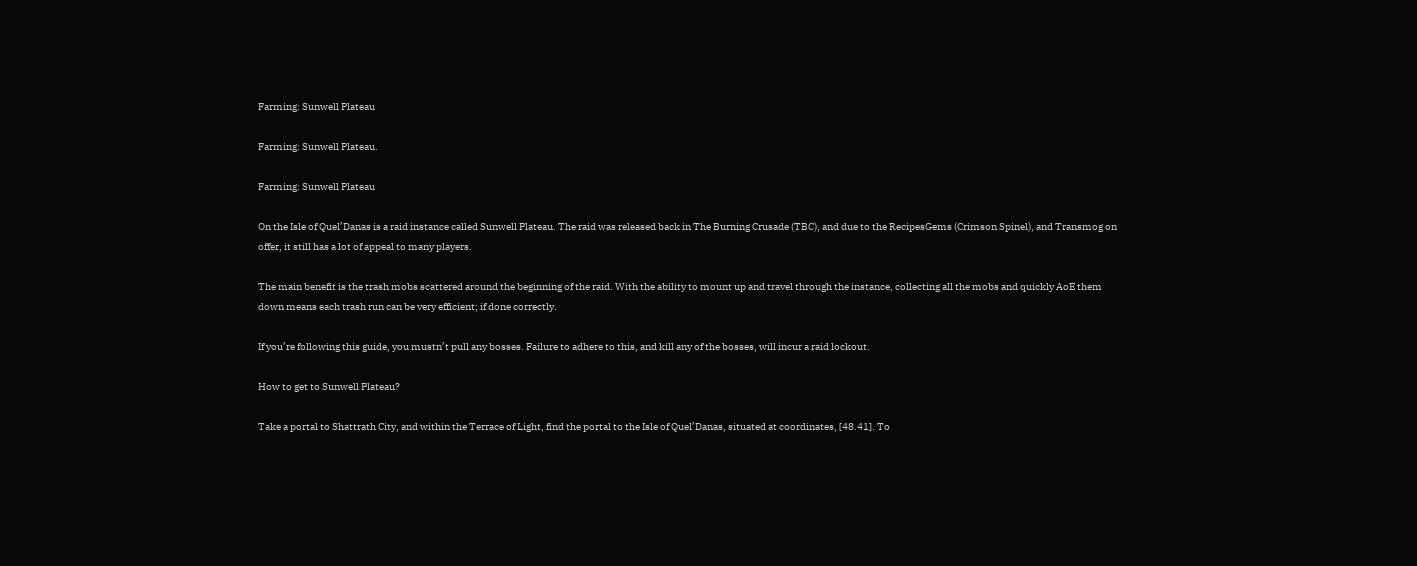Farming: Sunwell Plateau

Farming: Sunwell Plateau.

Farming: Sunwell Plateau

On the Isle of Quel’Danas is a raid instance called Sunwell Plateau. The raid was released back in The Burning Crusade (TBC), and due to the RecipesGems (Crimson Spinel), and Transmog on offer, it still has a lot of appeal to many players.

The main benefit is the trash mobs scattered around the beginning of the raid. With the ability to mount up and travel through the instance, collecting all the mobs and quickly AoE them down means each trash run can be very efficient; if done correctly.

If you’re following this guide, you mustn’t pull any bosses. Failure to adhere to this, and kill any of the bosses, will incur a raid lockout.

How to get to Sunwell Plateau?

Take a portal to Shattrath City, and within the Terrace of Light, find the portal to the Isle of Quel’Danas, situated at coordinates, [48.41]. To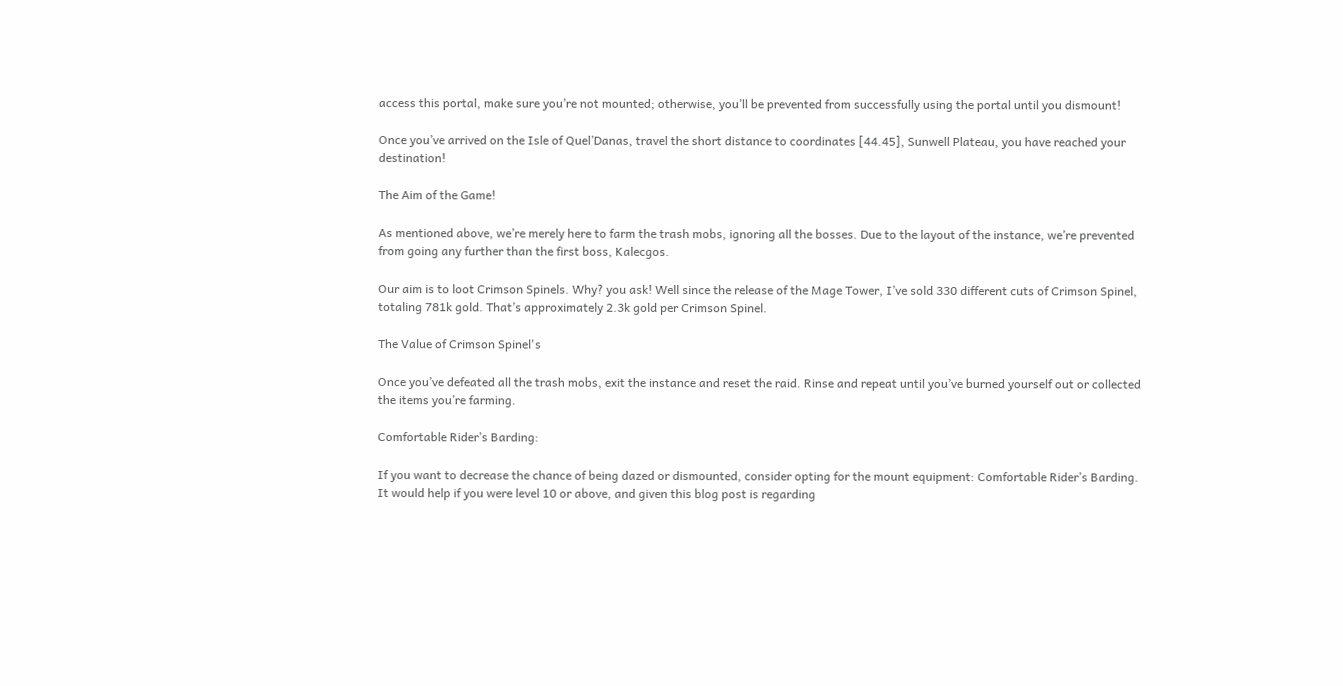access this portal, make sure you’re not mounted; otherwise, you’ll be prevented from successfully using the portal until you dismount!

Once you’ve arrived on the Isle of Quel’Danas, travel the short distance to coordinates [44.45], Sunwell Plateau, you have reached your destination!

The Aim of the Game!

As mentioned above, we’re merely here to farm the trash mobs, ignoring all the bosses. Due to the layout of the instance, we’re prevented from going any further than the first boss, Kalecgos.

Our aim is to loot Crimson Spinels. Why? you ask! Well since the release of the Mage Tower, I’ve sold 330 different cuts of Crimson Spinel, totaling 781k gold. That’s approximately 2.3k gold per Crimson Spinel.

The Value of Crimson Spinel's

Once you’ve defeated all the trash mobs, exit the instance and reset the raid. Rinse and repeat until you’ve burned yourself out or collected the items you’re farming.

Comfortable Rider’s Barding:

If you want to decrease the chance of being dazed or dismounted, consider opting for the mount equipment: Comfortable Rider’s Barding. It would help if you were level 10 or above, and given this blog post is regarding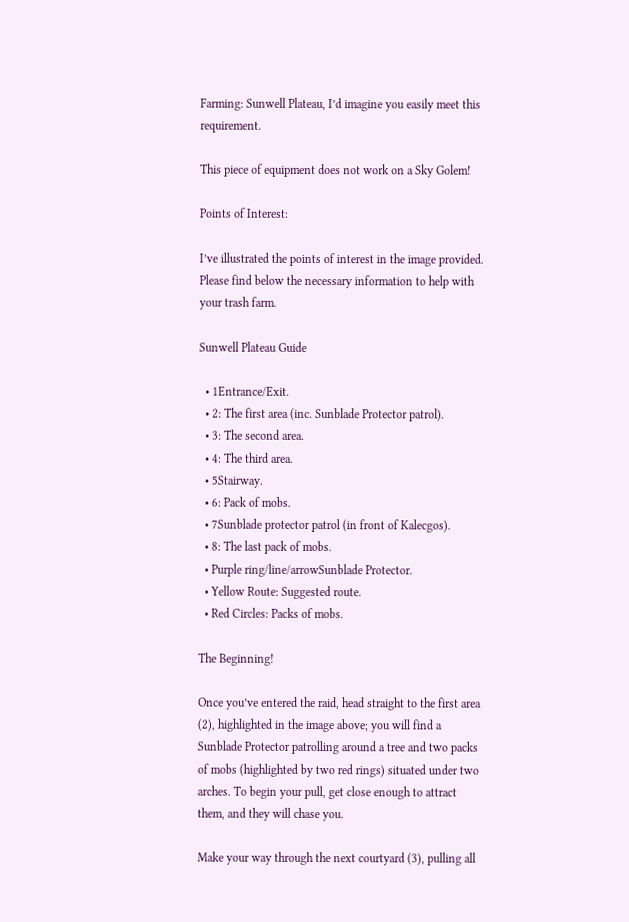Farming: Sunwell Plateau, I’d imagine you easily meet this requirement.

This piece of equipment does not work on a Sky Golem!

Points of Interest:

I’ve illustrated the points of interest in the image provided. Please find below the necessary information to help with your trash farm.

Sunwell Plateau Guide

  • 1Entrance/Exit.
  • 2: The first area (inc. Sunblade Protector patrol).
  • 3: The second area.
  • 4: The third area.
  • 5Stairway.
  • 6: Pack of mobs.
  • 7Sunblade protector patrol (in front of Kalecgos).
  • 8: The last pack of mobs.
  • Purple ring/line/arrowSunblade Protector.
  • Yellow Route: Suggested route.
  • Red Circles: Packs of mobs.

The Beginning!

Once you’ve entered the raid, head straight to the first area (2), highlighted in the image above; you will find a Sunblade Protector patrolling around a tree and two packs of mobs (highlighted by two red rings) situated under two arches. To begin your pull, get close enough to attract them, and they will chase you.

Make your way through the next courtyard (3), pulling all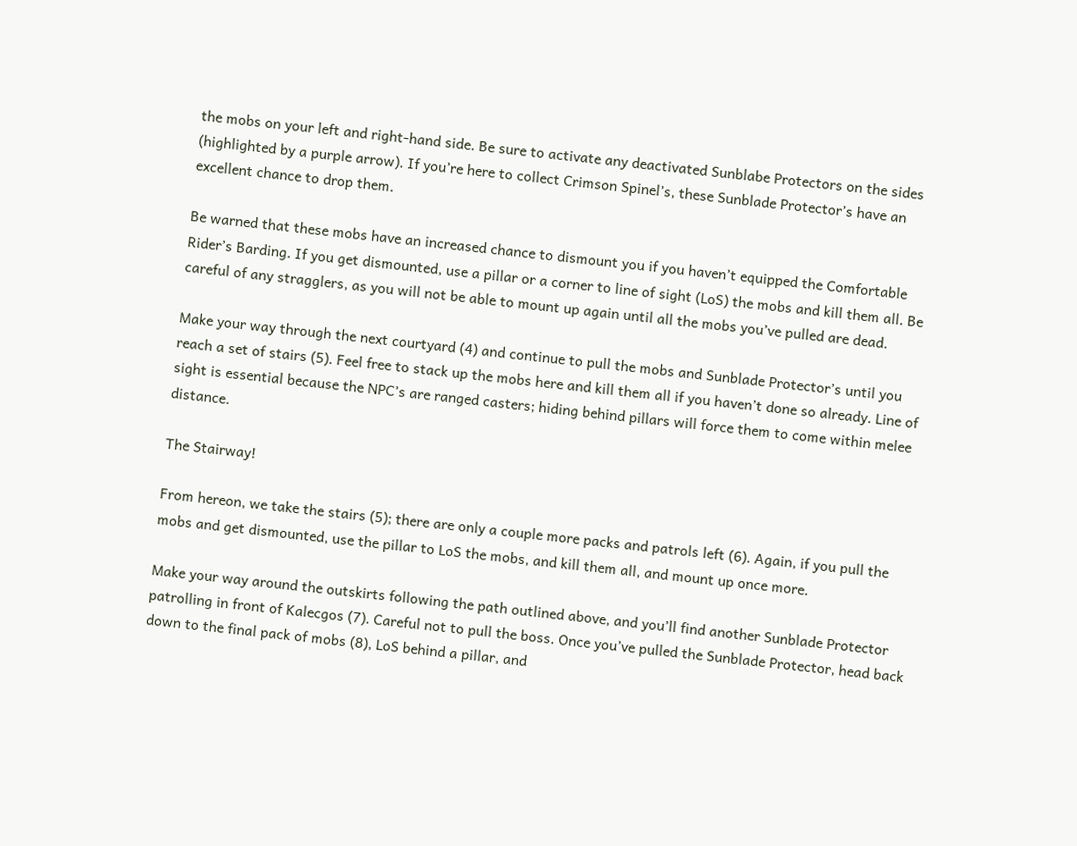the mobs on your left and right-hand side. Be sure to activate any deactivated Sunblabe Protectors on the sides (highlighted by a purple arrow). If you’re here to collect Crimson Spinel’s, these Sunblade Protector’s have an excellent chance to drop them.

Be warned that these mobs have an increased chance to dismount you if you haven’t equipped the Comfortable Rider’s Barding. If you get dismounted, use a pillar or a corner to line of sight (LoS) the mobs and kill them all. Be careful of any stragglers, as you will not be able to mount up again until all the mobs you’ve pulled are dead.

Make your way through the next courtyard (4) and continue to pull the mobs and Sunblade Protector’s until you reach a set of stairs (5). Feel free to stack up the mobs here and kill them all if you haven’t done so already. Line of sight is essential because the NPC’s are ranged casters; hiding behind pillars will force them to come within melee distance.

The Stairway!

From hereon, we take the stairs (5); there are only a couple more packs and patrols left (6). Again, if you pull the mobs and get dismounted, use the pillar to LoS the mobs, and kill them all, and mount up once more.

Make your way around the outskirts following the path outlined above, and you’ll find another Sunblade Protector patrolling in front of Kalecgos (7). Careful not to pull the boss. Once you’ve pulled the Sunblade Protector, head back down to the final pack of mobs (8), LoS behind a pillar, and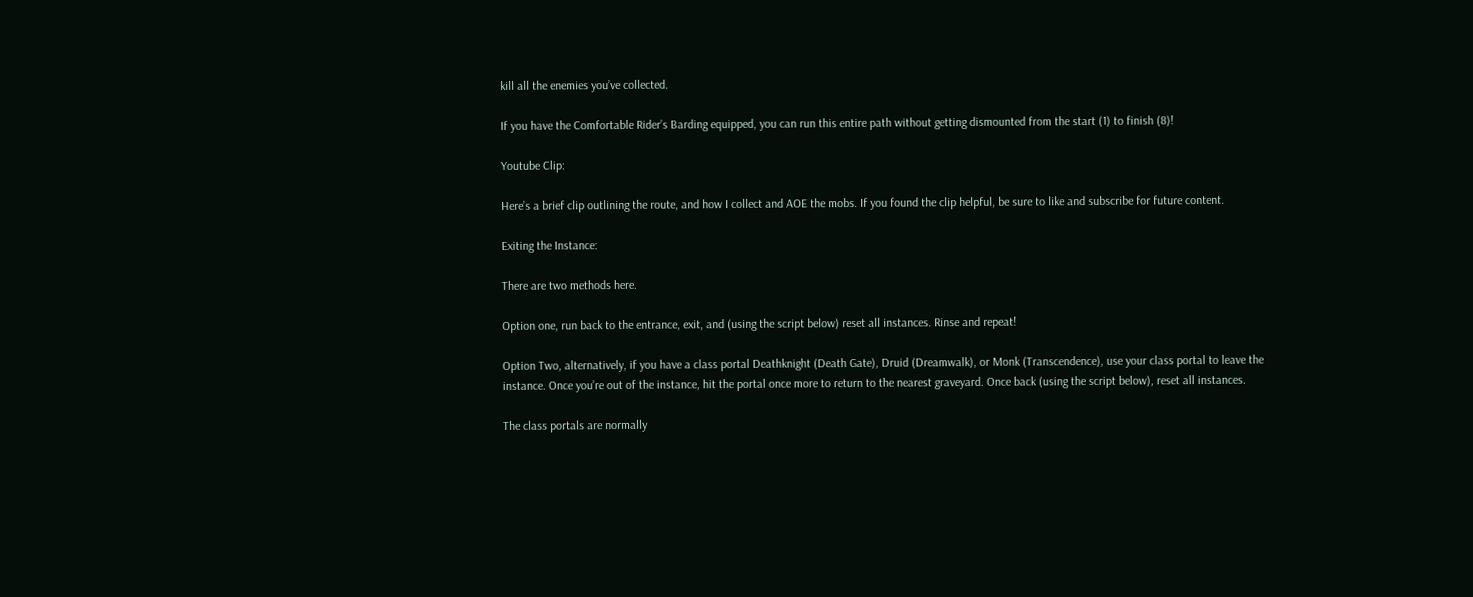kill all the enemies you’ve collected.

If you have the Comfortable Rider’s Barding equipped, you can run this entire path without getting dismounted from the start (1) to finish (8)!

Youtube Clip:

Here’s a brief clip outlining the route, and how I collect and AOE the mobs. If you found the clip helpful, be sure to like and subscribe for future content.

Exiting the Instance:

There are two methods here.

Option one, run back to the entrance, exit, and (using the script below) reset all instances. Rinse and repeat!

Option Two, alternatively, if you have a class portal Deathknight (Death Gate), Druid (Dreamwalk), or Monk (Transcendence), use your class portal to leave the instance. Once you’re out of the instance, hit the portal once more to return to the nearest graveyard. Once back (using the script below), reset all instances.

The class portals are normally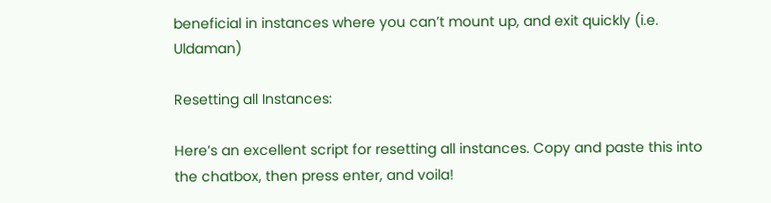beneficial in instances where you can’t mount up, and exit quickly (i.e. Uldaman)

Resetting all Instances:

Here’s an excellent script for resetting all instances. Copy and paste this into the chatbox, then press enter, and voila!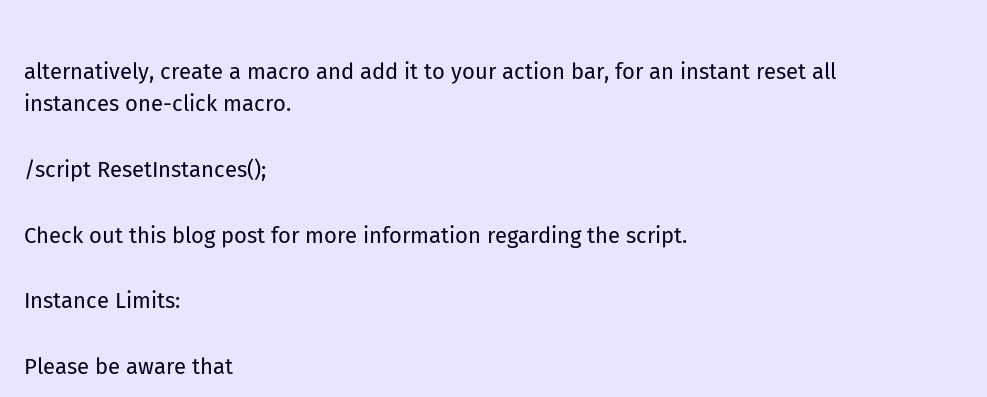alternatively, create a macro and add it to your action bar, for an instant reset all instances one-click macro.

/script ResetInstances();

Check out this blog post for more information regarding the script.

Instance Limits:

Please be aware that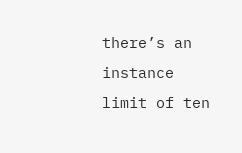there’s an instance limit of ten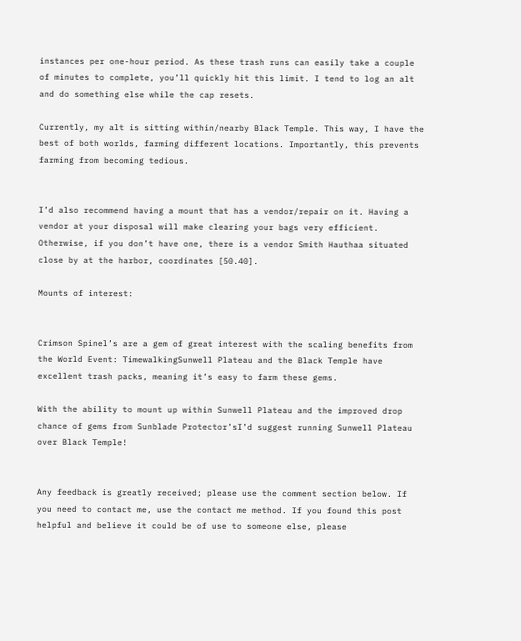instances per one-hour period. As these trash runs can easily take a couple of minutes to complete, you’ll quickly hit this limit. I tend to log an alt and do something else while the cap resets.

Currently, my alt is sitting within/nearby Black Temple. This way, I have the best of both worlds, farming different locations. Importantly, this prevents farming from becoming tedious.


I’d also recommend having a mount that has a vendor/repair on it. Having a vendor at your disposal will make clearing your bags very efficient. Otherwise, if you don’t have one, there is a vendor Smith Hauthaa situated close by at the harbor, coordinates [50.40].

Mounts of interest:


Crimson Spinel’s are a gem of great interest with the scaling benefits from the World Event: TimewalkingSunwell Plateau and the Black Temple have excellent trash packs, meaning it’s easy to farm these gems.

With the ability to mount up within Sunwell Plateau and the improved drop chance of gems from Sunblade Protector’sI’d suggest running Sunwell Plateau over Black Temple!


Any feedback is greatly received; please use the comment section below. If you need to contact me, use the contact me method. If you found this post helpful and believe it could be of use to someone else, please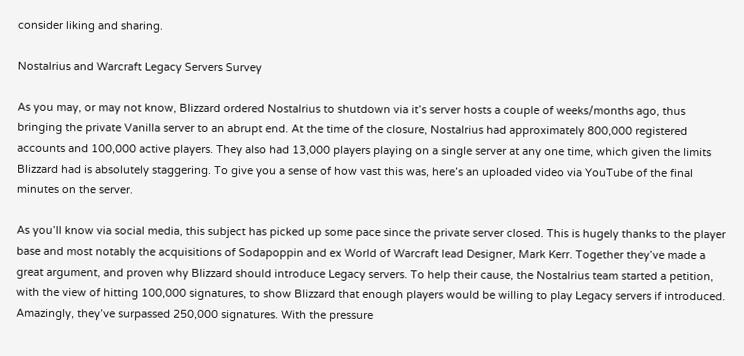consider liking and sharing.

Nostalrius and Warcraft Legacy Servers Survey

As you may, or may not know, Blizzard ordered Nostalrius to shutdown via it’s server hosts a couple of weeks/months ago, thus bringing the private Vanilla server to an abrupt end. At the time of the closure, Nostalrius had approximately 800,000 registered accounts and 100,000 active players. They also had 13,000 players playing on a single server at any one time, which given the limits Blizzard had is absolutely staggering. To give you a sense of how vast this was, here’s an uploaded video via YouTube of the final minutes on the server.

As you’ll know via social media, this subject has picked up some pace since the private server closed. This is hugely thanks to the player base and most notably the acquisitions of Sodapoppin and ex World of Warcraft lead Designer, Mark Kerr. Together they’ve made a great argument, and proven why Blizzard should introduce Legacy servers. To help their cause, the Nostalrius team started a petition, with the view of hitting 100,000 signatures, to show Blizzard that enough players would be willing to play Legacy servers if introduced. Amazingly, they’ve surpassed 250,000 signatures. With the pressure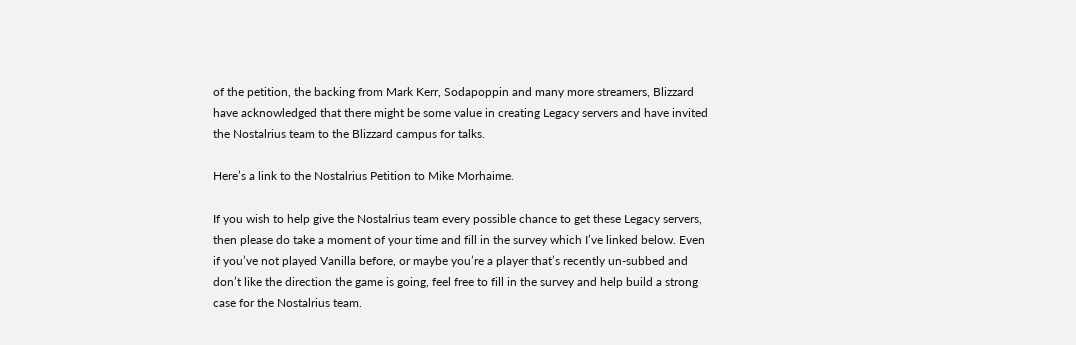of the petition, the backing from Mark Kerr, Sodapoppin and many more streamers, Blizzard have acknowledged that there might be some value in creating Legacy servers and have invited the Nostalrius team to the Blizzard campus for talks.

Here’s a link to the Nostalrius Petition to Mike Morhaime.

If you wish to help give the Nostalrius team every possible chance to get these Legacy servers, then please do take a moment of your time and fill in the survey which I’ve linked below. Even if you’ve not played Vanilla before, or maybe you’re a player that’s recently un-subbed and don’t like the direction the game is going, feel free to fill in the survey and help build a strong case for the Nostalrius team.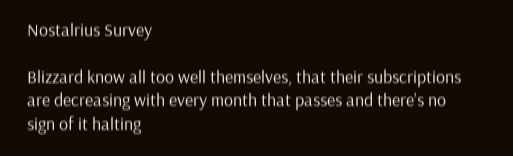Nostalrius Survey

Blizzard know all too well themselves, that their subscriptions are decreasing with every month that passes and there’s no sign of it halting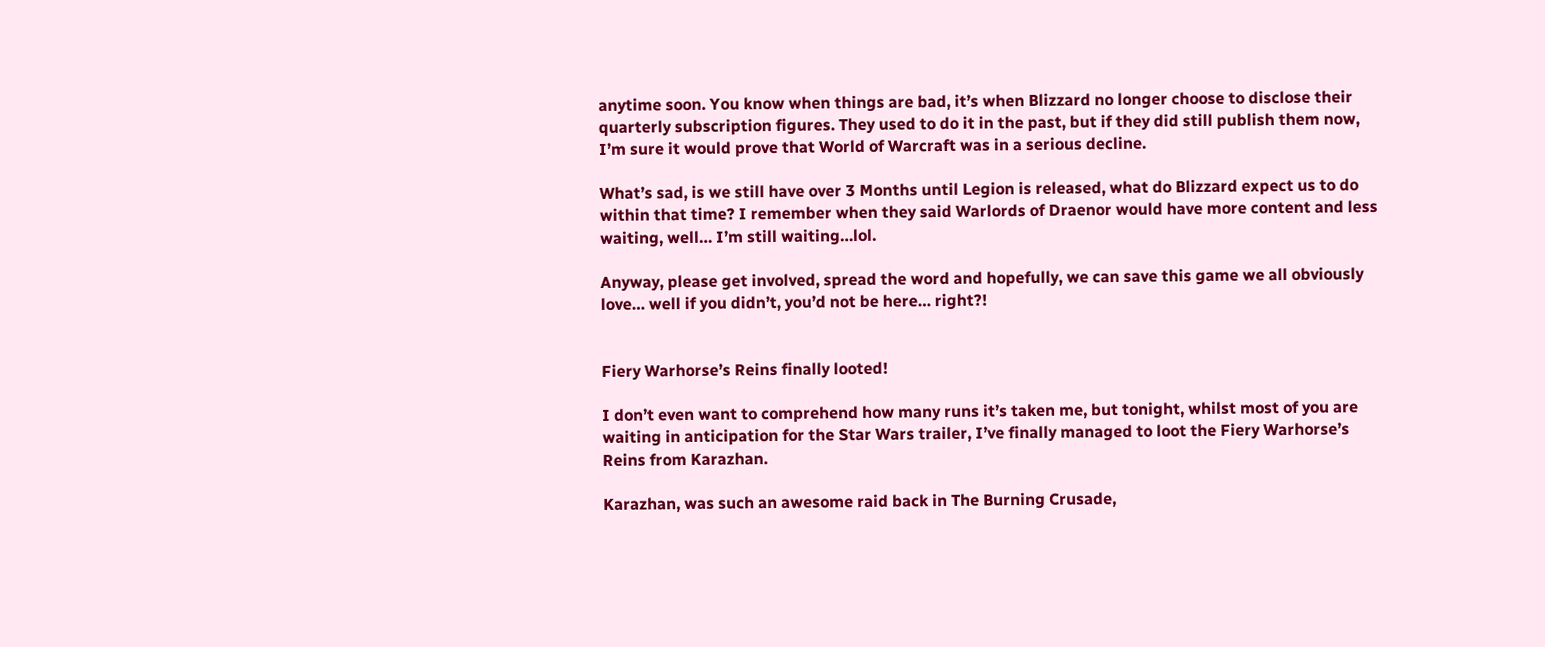anytime soon. You know when things are bad, it’s when Blizzard no longer choose to disclose their quarterly subscription figures. They used to do it in the past, but if they did still publish them now, I’m sure it would prove that World of Warcraft was in a serious decline.

What’s sad, is we still have over 3 Months until Legion is released, what do Blizzard expect us to do within that time? I remember when they said Warlords of Draenor would have more content and less waiting, well… I’m still waiting…lol.

Anyway, please get involved, spread the word and hopefully, we can save this game we all obviously love… well if you didn’t, you’d not be here… right?!


Fiery Warhorse’s Reins finally looted!

I don’t even want to comprehend how many runs it’s taken me, but tonight, whilst most of you are waiting in anticipation for the Star Wars trailer, I’ve finally managed to loot the Fiery Warhorse’s Reins from Karazhan.

Karazhan, was such an awesome raid back in The Burning Crusade,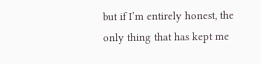but if I’m entirely honest, the only thing that has kept me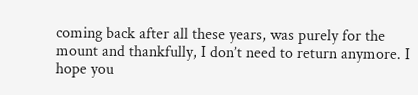coming back after all these years, was purely for the mount and thankfully, I don’t need to return anymore. I hope you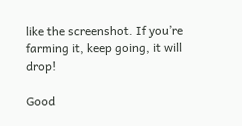like the screenshot. If you’re farming it, keep going, it will drop!

Good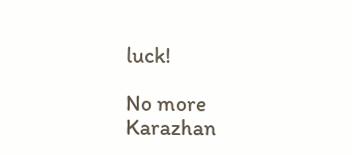luck!

No more Karazhan